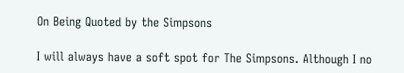On Being Quoted by the Simpsons

I will always have a soft spot for The Simpsons. Although I no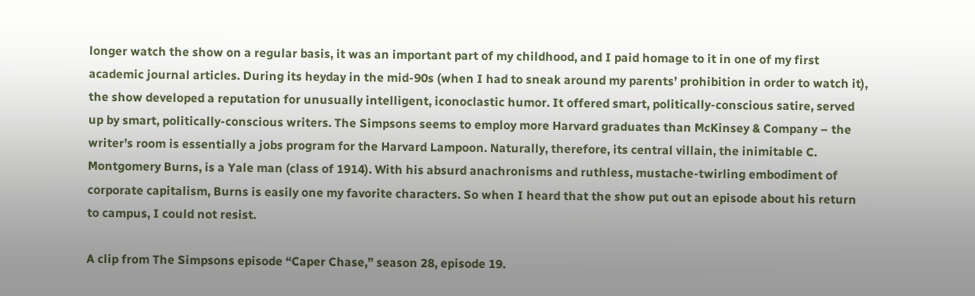longer watch the show on a regular basis, it was an important part of my childhood, and I paid homage to it in one of my first academic journal articles. During its heyday in the mid-90s (when I had to sneak around my parents’ prohibition in order to watch it), the show developed a reputation for unusually intelligent, iconoclastic humor. It offered smart, politically-conscious satire, served up by smart, politically-conscious writers. The Simpsons seems to employ more Harvard graduates than McKinsey & Company – the writer’s room is essentially a jobs program for the Harvard Lampoon. Naturally, therefore, its central villain, the inimitable C. Montgomery Burns, is a Yale man (class of 1914). With his absurd anachronisms and ruthless, mustache-twirling embodiment of corporate capitalism, Burns is easily one my favorite characters. So when I heard that the show put out an episode about his return to campus, I could not resist.

A clip from The Simpsons episode “Caper Chase,” season 28, episode 19.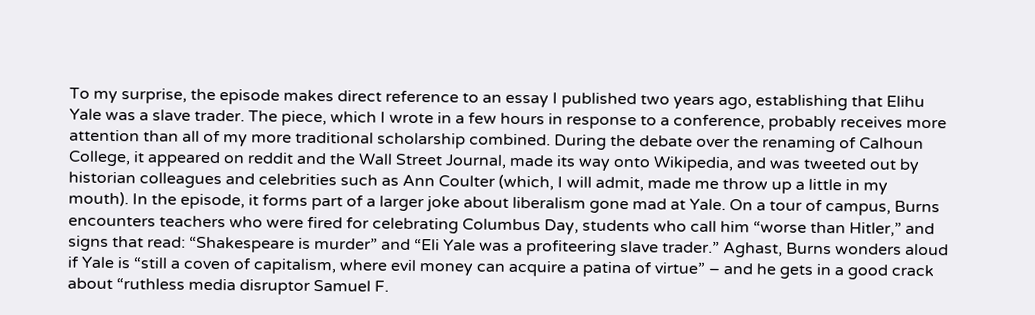To my surprise, the episode makes direct reference to an essay I published two years ago, establishing that Elihu Yale was a slave trader. The piece, which I wrote in a few hours in response to a conference, probably receives more attention than all of my more traditional scholarship combined. During the debate over the renaming of Calhoun College, it appeared on reddit and the Wall Street Journal, made its way onto Wikipedia, and was tweeted out by historian colleagues and celebrities such as Ann Coulter (which, I will admit, made me throw up a little in my mouth). In the episode, it forms part of a larger joke about liberalism gone mad at Yale. On a tour of campus, Burns encounters teachers who were fired for celebrating Columbus Day, students who call him “worse than Hitler,” and signs that read: “Shakespeare is murder” and “Eli Yale was a profiteering slave trader.” Aghast, Burns wonders aloud if Yale is “still a coven of capitalism, where evil money can acquire a patina of virtue” – and he gets in a good crack about “ruthless media disruptor Samuel F.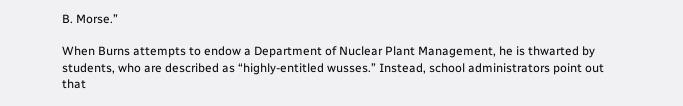B. Morse.”

When Burns attempts to endow a Department of Nuclear Plant Management, he is thwarted by students, who are described as “highly-entitled wusses.” Instead, school administrators point out that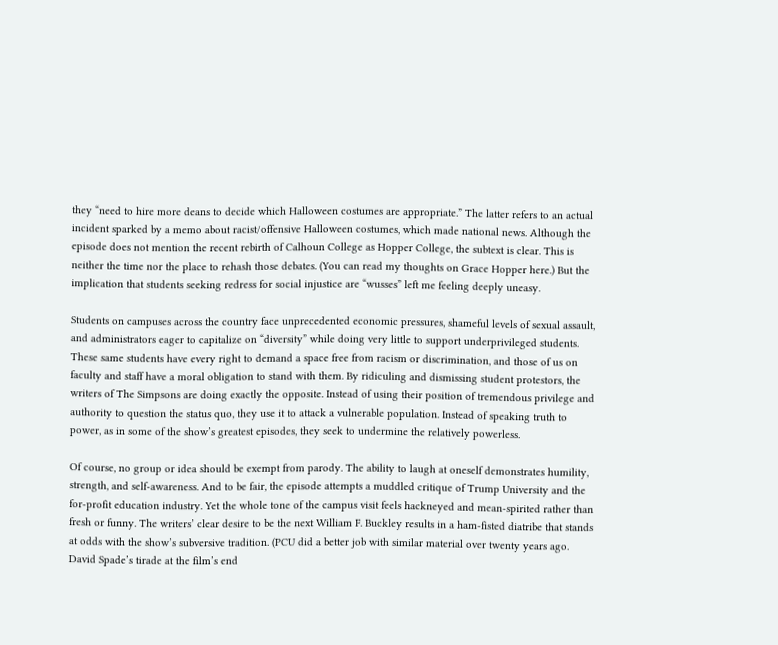they “need to hire more deans to decide which Halloween costumes are appropriate.” The latter refers to an actual incident sparked by a memo about racist/offensive Halloween costumes, which made national news. Although the episode does not mention the recent rebirth of Calhoun College as Hopper College, the subtext is clear. This is neither the time nor the place to rehash those debates. (You can read my thoughts on Grace Hopper here.) But the implication that students seeking redress for social injustice are “wusses” left me feeling deeply uneasy.

Students on campuses across the country face unprecedented economic pressures, shameful levels of sexual assault, and administrators eager to capitalize on “diversity” while doing very little to support underprivileged students. These same students have every right to demand a space free from racism or discrimination, and those of us on faculty and staff have a moral obligation to stand with them. By ridiculing and dismissing student protestors, the writers of The Simpsons are doing exactly the opposite. Instead of using their position of tremendous privilege and authority to question the status quo, they use it to attack a vulnerable population. Instead of speaking truth to power, as in some of the show’s greatest episodes, they seek to undermine the relatively powerless.

Of course, no group or idea should be exempt from parody. The ability to laugh at oneself demonstrates humility, strength, and self-awareness. And to be fair, the episode attempts a muddled critique of Trump University and the for-profit education industry. Yet the whole tone of the campus visit feels hackneyed and mean-spirited rather than fresh or funny. The writers’ clear desire to be the next William F. Buckley results in a ham-fisted diatribe that stands at odds with the show’s subversive tradition. (PCU did a better job with similar material over twenty years ago. David Spade’s tirade at the film’s end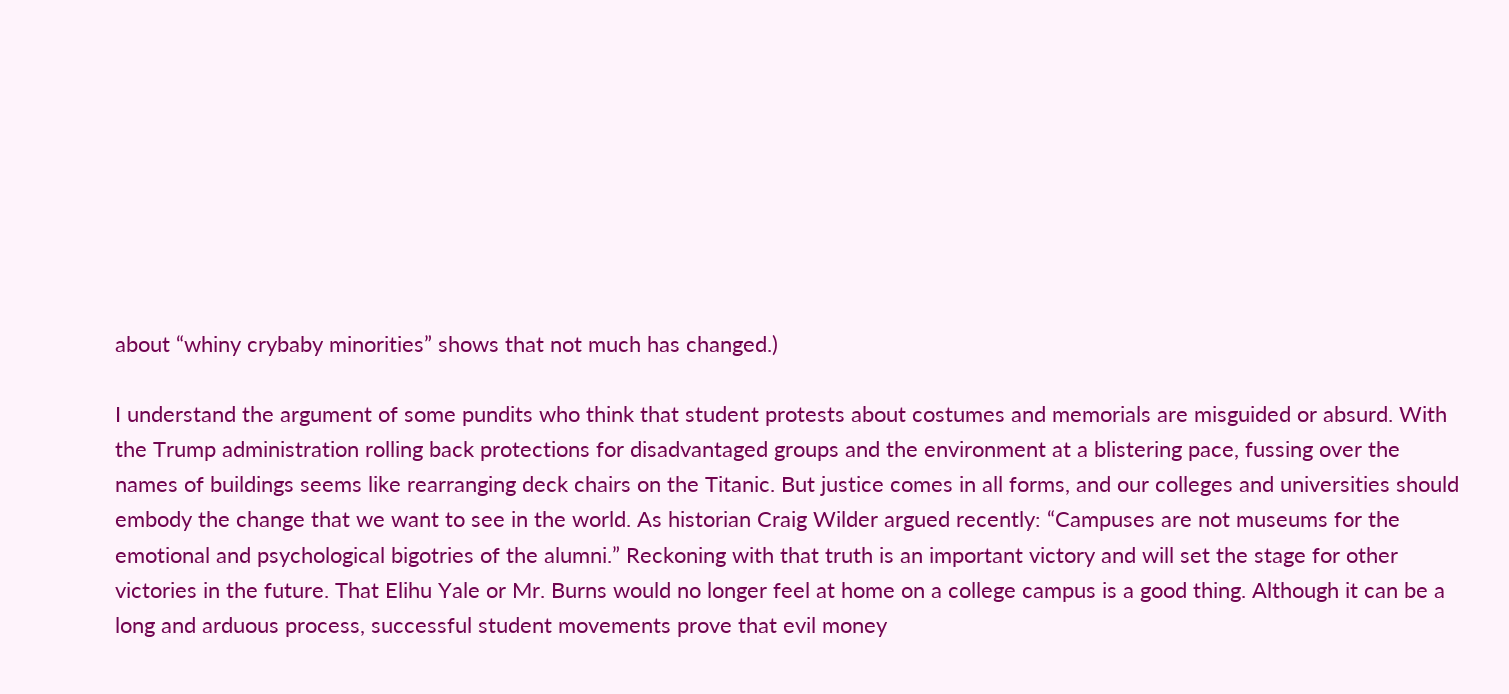about “whiny crybaby minorities” shows that not much has changed.)

I understand the argument of some pundits who think that student protests about costumes and memorials are misguided or absurd. With the Trump administration rolling back protections for disadvantaged groups and the environment at a blistering pace, fussing over the names of buildings seems like rearranging deck chairs on the Titanic. But justice comes in all forms, and our colleges and universities should embody the change that we want to see in the world. As historian Craig Wilder argued recently: “Campuses are not museums for the emotional and psychological bigotries of the alumni.” Reckoning with that truth is an important victory and will set the stage for other victories in the future. That Elihu Yale or Mr. Burns would no longer feel at home on a college campus is a good thing. Although it can be a long and arduous process, successful student movements prove that evil money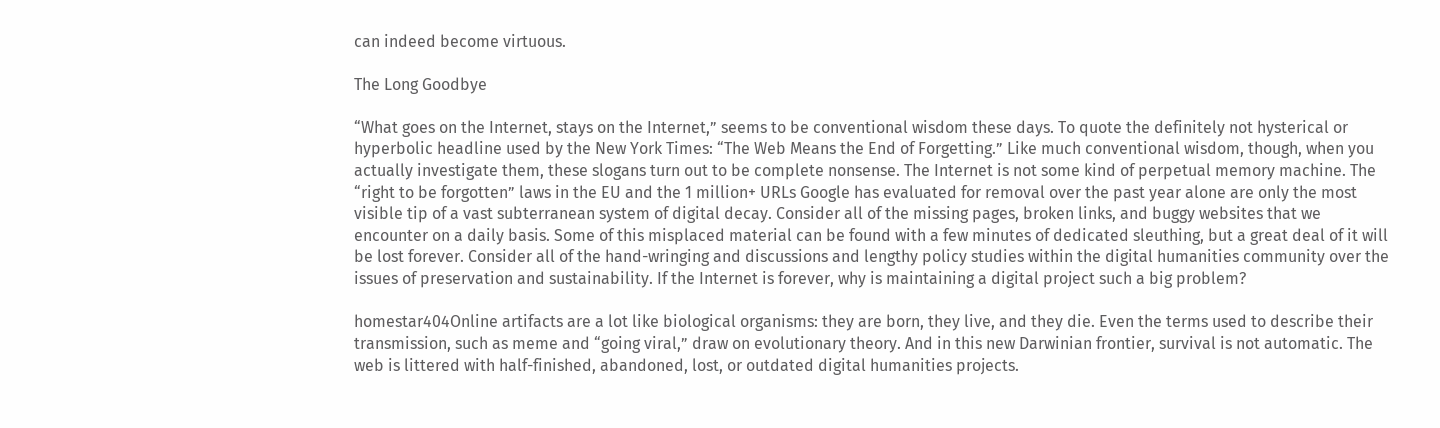can indeed become virtuous.

The Long Goodbye

“What goes on the Internet, stays on the Internet,” seems to be conventional wisdom these days. To quote the definitely not hysterical or hyperbolic headline used by the New York Times: “The Web Means the End of Forgetting.” Like much conventional wisdom, though, when you actually investigate them, these slogans turn out to be complete nonsense. The Internet is not some kind of perpetual memory machine. The “right to be forgotten” laws in the EU and the 1 million+ URLs Google has evaluated for removal over the past year alone are only the most visible tip of a vast subterranean system of digital decay. Consider all of the missing pages, broken links, and buggy websites that we encounter on a daily basis. Some of this misplaced material can be found with a few minutes of dedicated sleuthing, but a great deal of it will be lost forever. Consider all of the hand-wringing and discussions and lengthy policy studies within the digital humanities community over the issues of preservation and sustainability. If the Internet is forever, why is maintaining a digital project such a big problem?

homestar404Online artifacts are a lot like biological organisms: they are born, they live, and they die. Even the terms used to describe their transmission, such as meme and “going viral,” draw on evolutionary theory. And in this new Darwinian frontier, survival is not automatic. The web is littered with half-finished, abandoned, lost, or outdated digital humanities projects.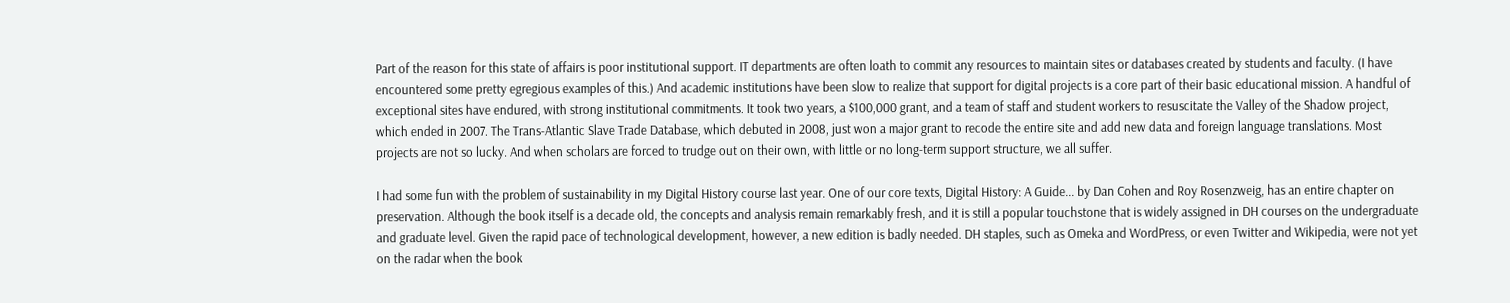Part of the reason for this state of affairs is poor institutional support. IT departments are often loath to commit any resources to maintain sites or databases created by students and faculty. (I have encountered some pretty egregious examples of this.) And academic institutions have been slow to realize that support for digital projects is a core part of their basic educational mission. A handful of exceptional sites have endured, with strong institutional commitments. It took two years, a $100,000 grant, and a team of staff and student workers to resuscitate the Valley of the Shadow project, which ended in 2007. The Trans-Atlantic Slave Trade Database, which debuted in 2008, just won a major grant to recode the entire site and add new data and foreign language translations. Most projects are not so lucky. And when scholars are forced to trudge out on their own, with little or no long-term support structure, we all suffer.

I had some fun with the problem of sustainability in my Digital History course last year. One of our core texts, Digital History: A Guide... by Dan Cohen and Roy Rosenzweig, has an entire chapter on preservation. Although the book itself is a decade old, the concepts and analysis remain remarkably fresh, and it is still a popular touchstone that is widely assigned in DH courses on the undergraduate and graduate level. Given the rapid pace of technological development, however, a new edition is badly needed. DH staples, such as Omeka and WordPress, or even Twitter and Wikipedia, were not yet on the radar when the book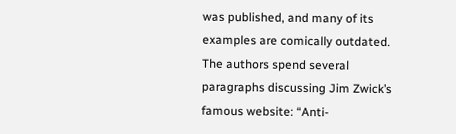was published, and many of its examples are comically outdated. The authors spend several paragraphs discussing Jim Zwick’s famous website: “Anti-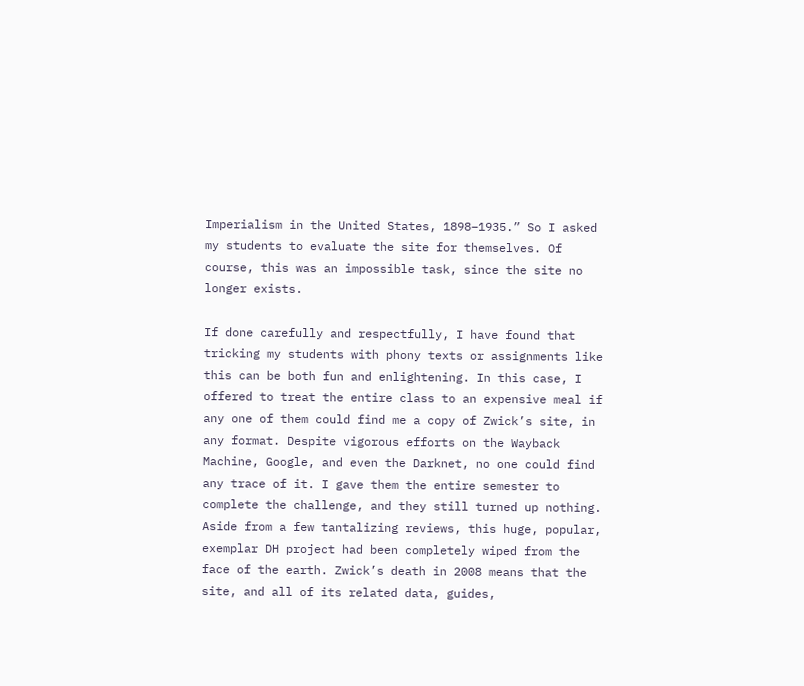Imperialism in the United States, 1898–1935.” So I asked my students to evaluate the site for themselves. Of course, this was an impossible task, since the site no longer exists.

If done carefully and respectfully, I have found that tricking my students with phony texts or assignments like this can be both fun and enlightening. In this case, I offered to treat the entire class to an expensive meal if any one of them could find me a copy of Zwick’s site, in any format. Despite vigorous efforts on the Wayback Machine, Google, and even the Darknet, no one could find any trace of it. I gave them the entire semester to complete the challenge, and they still turned up nothing. Aside from a few tantalizing reviews, this huge, popular, exemplar DH project had been completely wiped from the face of the earth. Zwick’s death in 2008 means that the site, and all of its related data, guides,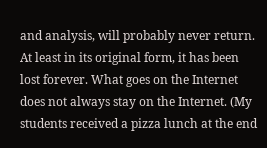and analysis, will probably never return. At least in its original form, it has been lost forever. What goes on the Internet does not always stay on the Internet. (My students received a pizza lunch at the end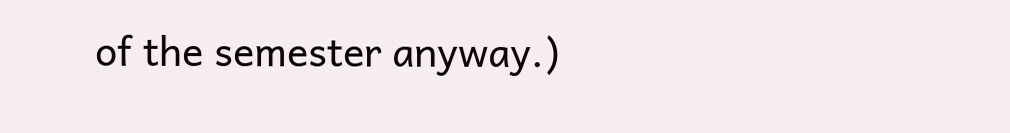of the semester anyway.)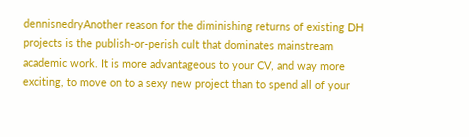dennisnedryAnother reason for the diminishing returns of existing DH projects is the publish-or-perish cult that dominates mainstream academic work. It is more advantageous to your CV, and way more exciting, to move on to a sexy new project than to spend all of your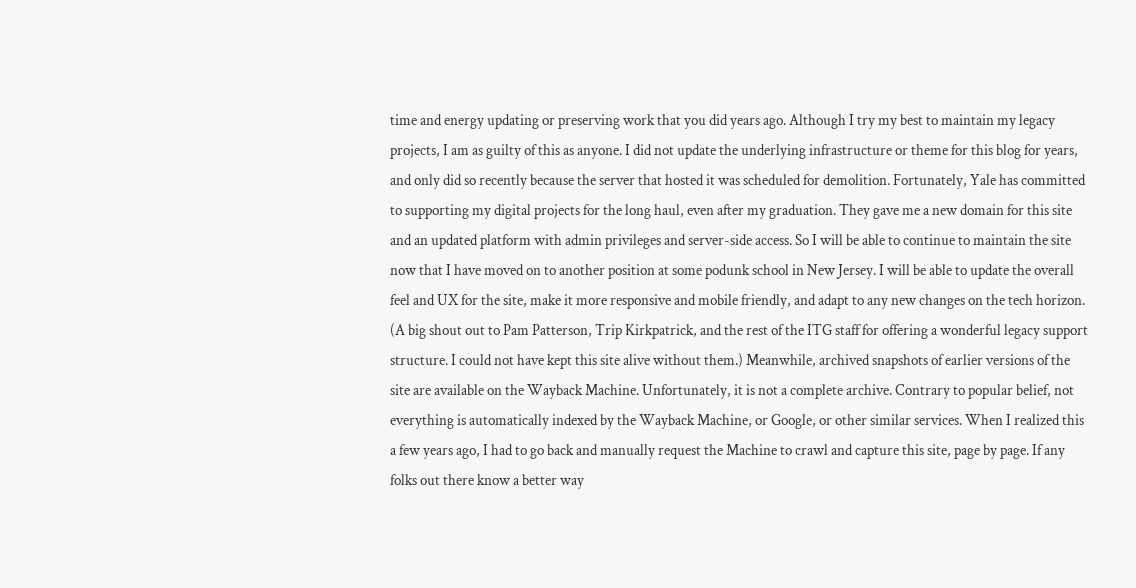time and energy updating or preserving work that you did years ago. Although I try my best to maintain my legacy projects, I am as guilty of this as anyone. I did not update the underlying infrastructure or theme for this blog for years, and only did so recently because the server that hosted it was scheduled for demolition. Fortunately, Yale has committed to supporting my digital projects for the long haul, even after my graduation. They gave me a new domain for this site and an updated platform with admin privileges and server-side access. So I will be able to continue to maintain the site now that I have moved on to another position at some podunk school in New Jersey. I will be able to update the overall feel and UX for the site, make it more responsive and mobile friendly, and adapt to any new changes on the tech horizon. (A big shout out to Pam Patterson, Trip Kirkpatrick, and the rest of the ITG staff for offering a wonderful legacy support structure. I could not have kept this site alive without them.) Meanwhile, archived snapshots of earlier versions of the site are available on the Wayback Machine. Unfortunately, it is not a complete archive. Contrary to popular belief, not everything is automatically indexed by the Wayback Machine, or Google, or other similar services. When I realized this a few years ago, I had to go back and manually request the Machine to crawl and capture this site, page by page. If any folks out there know a better way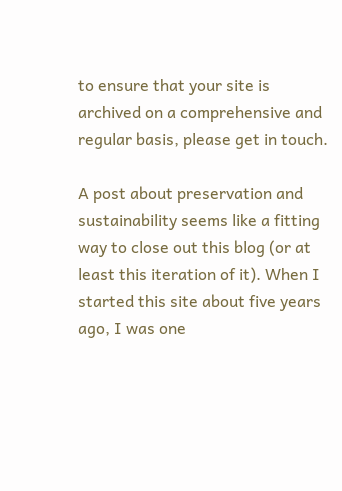to ensure that your site is archived on a comprehensive and regular basis, please get in touch.

A post about preservation and sustainability seems like a fitting way to close out this blog (or at least this iteration of it). When I started this site about five years ago, I was one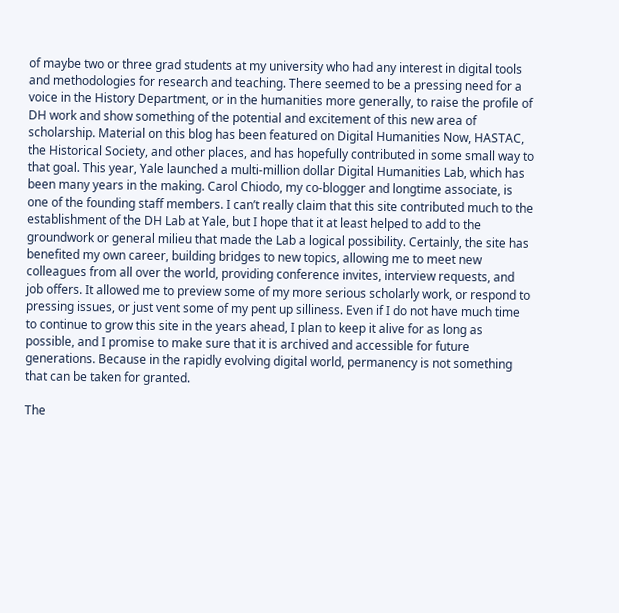of maybe two or three grad students at my university who had any interest in digital tools and methodologies for research and teaching. There seemed to be a pressing need for a voice in the History Department, or in the humanities more generally, to raise the profile of DH work and show something of the potential and excitement of this new area of scholarship. Material on this blog has been featured on Digital Humanities Now, HASTAC, the Historical Society, and other places, and has hopefully contributed in some small way to that goal. This year, Yale launched a multi-million dollar Digital Humanities Lab, which has been many years in the making. Carol Chiodo, my co-blogger and longtime associate, is one of the founding staff members. I can’t really claim that this site contributed much to the establishment of the DH Lab at Yale, but I hope that it at least helped to add to the groundwork or general milieu that made the Lab a logical possibility. Certainly, the site has benefited my own career, building bridges to new topics, allowing me to meet new colleagues from all over the world, providing conference invites, interview requests, and job offers. It allowed me to preview some of my more serious scholarly work, or respond to pressing issues, or just vent some of my pent up silliness. Even if I do not have much time to continue to grow this site in the years ahead, I plan to keep it alive for as long as possible, and I promise to make sure that it is archived and accessible for future generations. Because in the rapidly evolving digital world, permanency is not something that can be taken for granted.

The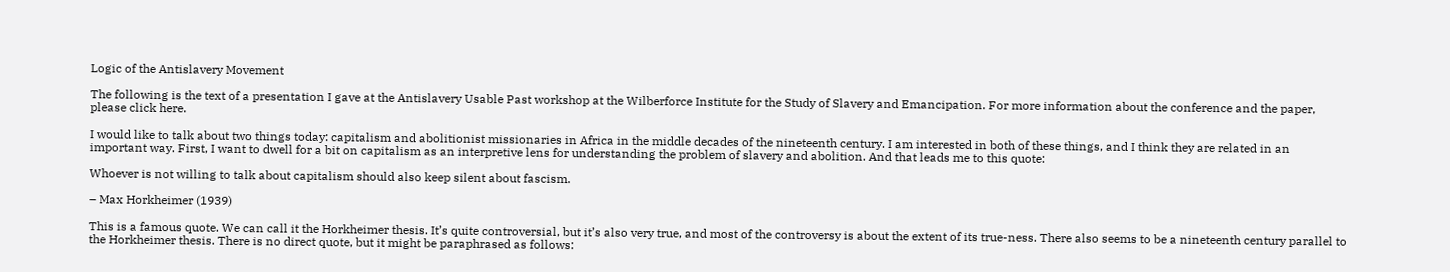Logic of the Antislavery Movement

The following is the text of a presentation I gave at the Antislavery Usable Past workshop at the Wilberforce Institute for the Study of Slavery and Emancipation. For more information about the conference and the paper, please click here.

I would like to talk about two things today: capitalism and abolitionist missionaries in Africa in the middle decades of the nineteenth century. I am interested in both of these things, and I think they are related in an important way. First, I want to dwell for a bit on capitalism as an interpretive lens for understanding the problem of slavery and abolition. And that leads me to this quote:

Whoever is not willing to talk about capitalism should also keep silent about fascism.

– Max Horkheimer (1939)

This is a famous quote. We can call it the Horkheimer thesis. It’s quite controversial, but it’s also very true, and most of the controversy is about the extent of its true-ness. There also seems to be a nineteenth century parallel to the Horkheimer thesis. There is no direct quote, but it might be paraphrased as follows: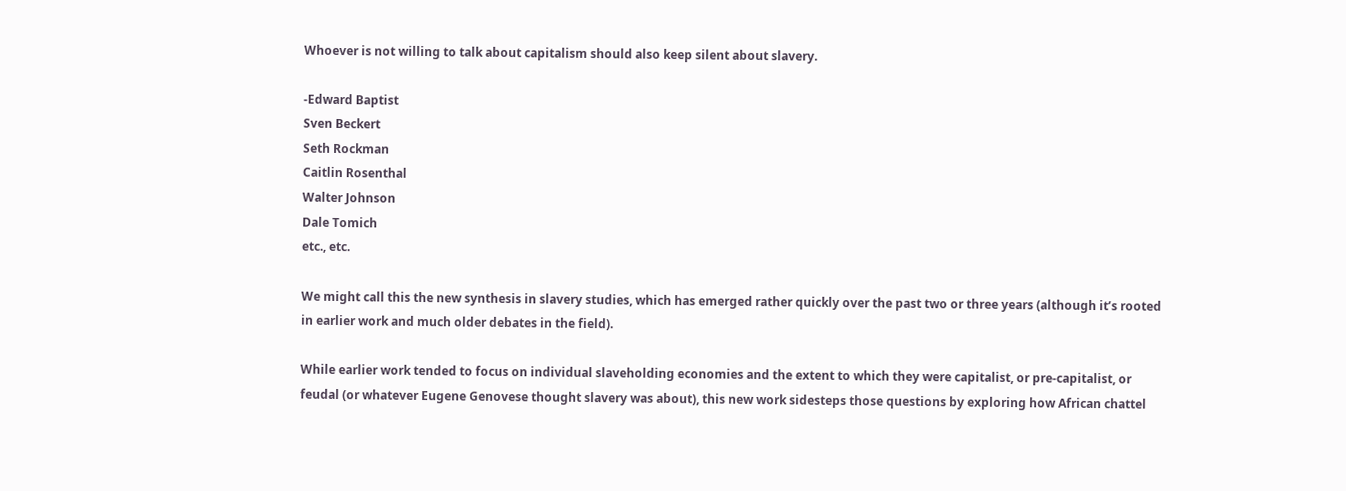Whoever is not willing to talk about capitalism should also keep silent about slavery.

-Edward Baptist
Sven Beckert
Seth Rockman
Caitlin Rosenthal
Walter Johnson
Dale Tomich
etc., etc.

We might call this the new synthesis in slavery studies, which has emerged rather quickly over the past two or three years (although it’s rooted in earlier work and much older debates in the field).

While earlier work tended to focus on individual slaveholding economies and the extent to which they were capitalist, or pre-capitalist, or feudal (or whatever Eugene Genovese thought slavery was about), this new work sidesteps those questions by exploring how African chattel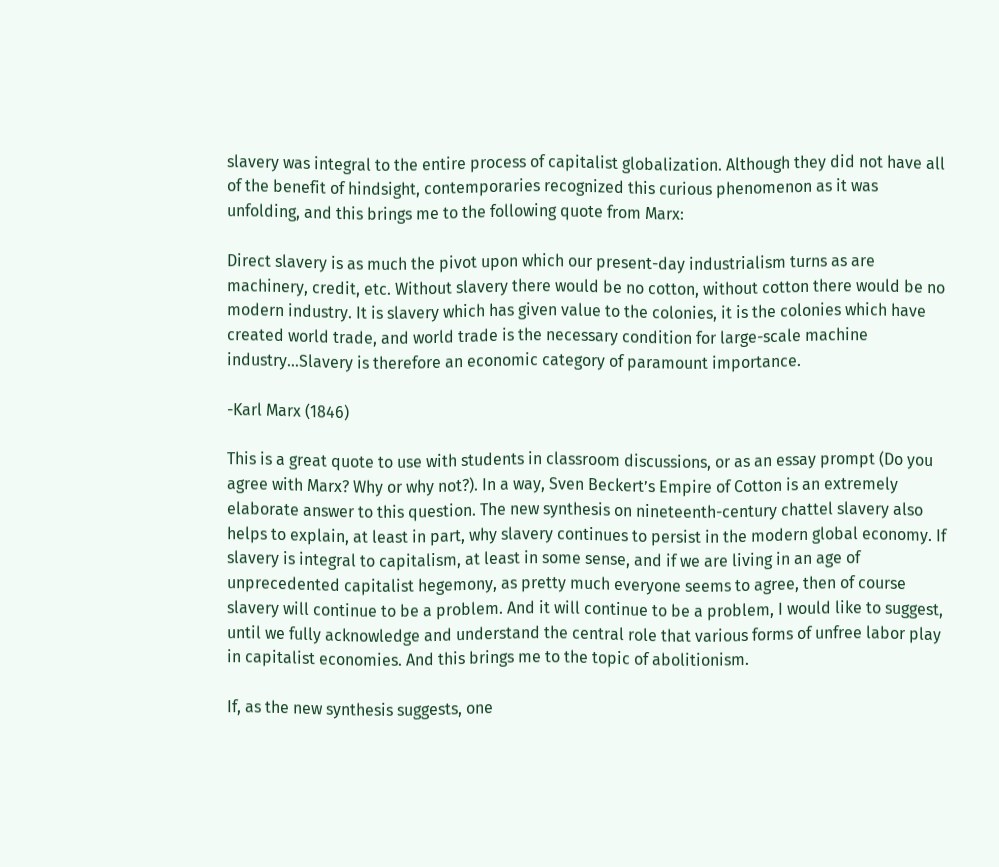slavery was integral to the entire process of capitalist globalization. Although they did not have all of the benefit of hindsight, contemporaries recognized this curious phenomenon as it was unfolding, and this brings me to the following quote from Marx:

Direct slavery is as much the pivot upon which our present-day industrialism turns as are machinery, credit, etc. Without slavery there would be no cotton, without cotton there would be no modern industry. It is slavery which has given value to the colonies, it is the colonies which have created world trade, and world trade is the necessary condition for large-scale machine industry…Slavery is therefore an economic category of paramount importance.

-Karl Marx (1846)

This is a great quote to use with students in classroom discussions, or as an essay prompt (Do you agree with Marx? Why or why not?). In a way, Sven Beckert’s Empire of Cotton is an extremely elaborate answer to this question. The new synthesis on nineteenth-century chattel slavery also helps to explain, at least in part, why slavery continues to persist in the modern global economy. If slavery is integral to capitalism, at least in some sense, and if we are living in an age of unprecedented capitalist hegemony, as pretty much everyone seems to agree, then of course slavery will continue to be a problem. And it will continue to be a problem, I would like to suggest, until we fully acknowledge and understand the central role that various forms of unfree labor play in capitalist economies. And this brings me to the topic of abolitionism.

If, as the new synthesis suggests, one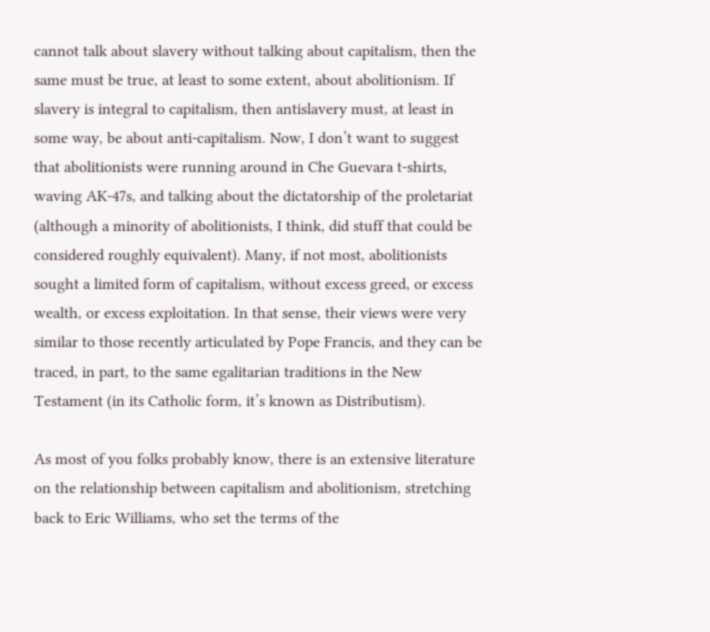cannot talk about slavery without talking about capitalism, then the same must be true, at least to some extent, about abolitionism. If slavery is integral to capitalism, then antislavery must, at least in some way, be about anti-capitalism. Now, I don’t want to suggest that abolitionists were running around in Che Guevara t-shirts, waving AK-47s, and talking about the dictatorship of the proletariat (although a minority of abolitionists, I think, did stuff that could be considered roughly equivalent). Many, if not most, abolitionists sought a limited form of capitalism, without excess greed, or excess wealth, or excess exploitation. In that sense, their views were very similar to those recently articulated by Pope Francis, and they can be traced, in part, to the same egalitarian traditions in the New Testament (in its Catholic form, it’s known as Distributism).

As most of you folks probably know, there is an extensive literature on the relationship between capitalism and abolitionism, stretching back to Eric Williams, who set the terms of the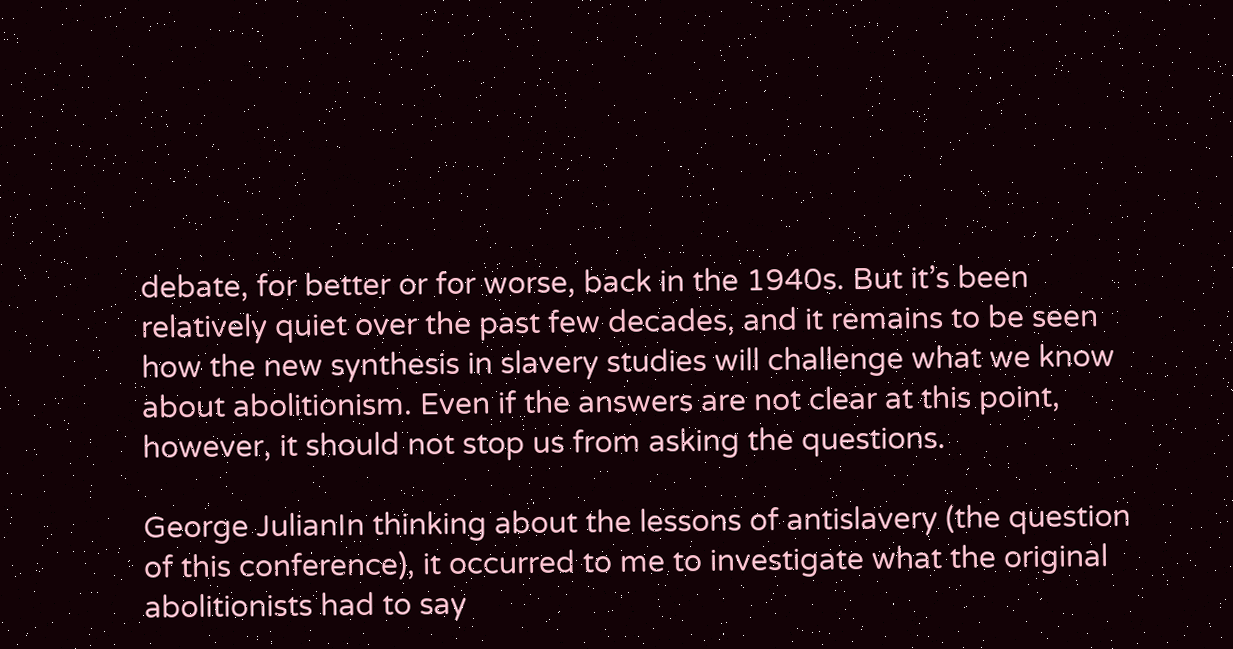debate, for better or for worse, back in the 1940s. But it’s been relatively quiet over the past few decades, and it remains to be seen how the new synthesis in slavery studies will challenge what we know about abolitionism. Even if the answers are not clear at this point, however, it should not stop us from asking the questions.

George JulianIn thinking about the lessons of antislavery (the question of this conference), it occurred to me to investigate what the original abolitionists had to say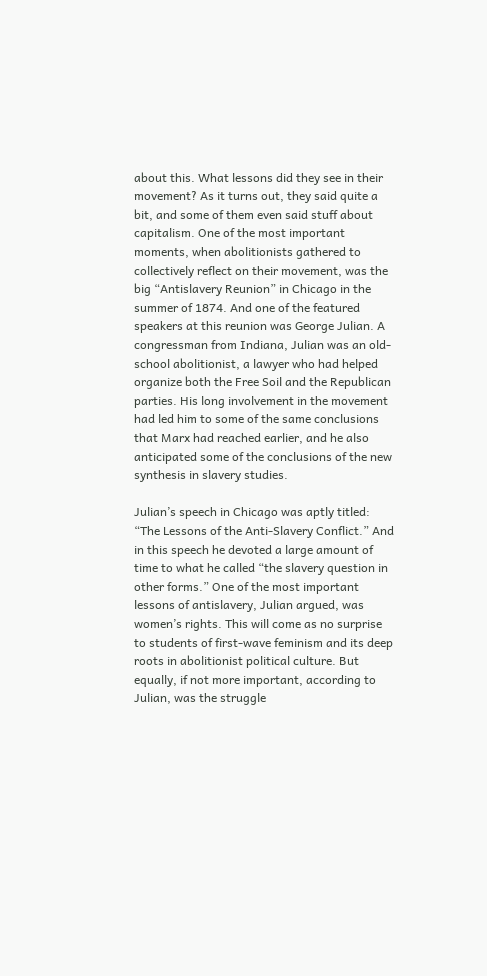about this. What lessons did they see in their movement? As it turns out, they said quite a bit, and some of them even said stuff about capitalism. One of the most important moments, when abolitionists gathered to collectively reflect on their movement, was the big “Antislavery Reunion” in Chicago in the summer of 1874. And one of the featured speakers at this reunion was George Julian. A congressman from Indiana, Julian was an old-school abolitionist, a lawyer who had helped organize both the Free Soil and the Republican parties. His long involvement in the movement had led him to some of the same conclusions that Marx had reached earlier, and he also anticipated some of the conclusions of the new synthesis in slavery studies.

Julian’s speech in Chicago was aptly titled: “The Lessons of the Anti-Slavery Conflict.” And in this speech he devoted a large amount of time to what he called “the slavery question in other forms.” One of the most important lessons of antislavery, Julian argued, was women’s rights. This will come as no surprise to students of first-wave feminism and its deep roots in abolitionist political culture. But equally, if not more important, according to Julian, was the struggle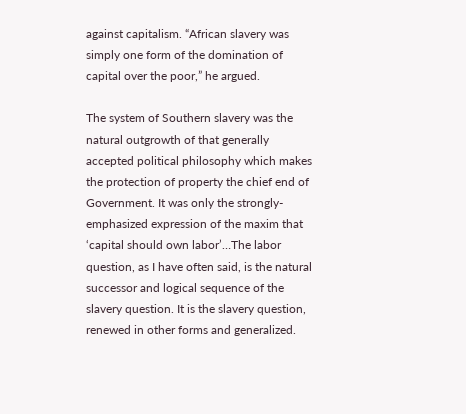against capitalism. “African slavery was simply one form of the domination of capital over the poor,” he argued.

The system of Southern slavery was the natural outgrowth of that generally accepted political philosophy which makes the protection of property the chief end of Government. It was only the strongly-emphasized expression of the maxim that ‘capital should own labor’…The labor question, as I have often said, is the natural successor and logical sequence of the slavery question. It is the slavery question, renewed in other forms and generalized.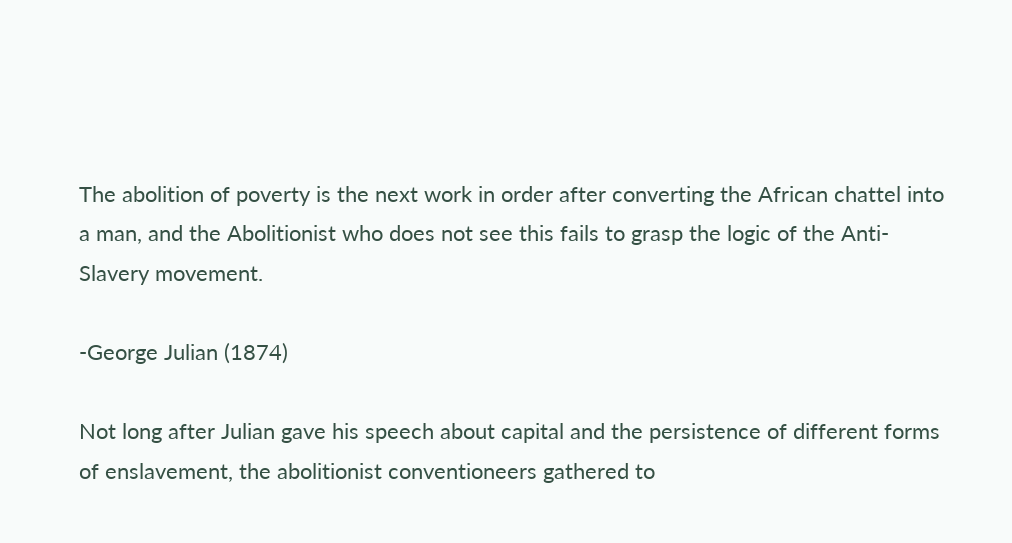The abolition of poverty is the next work in order after converting the African chattel into a man, and the Abolitionist who does not see this fails to grasp the logic of the Anti-Slavery movement.

-George Julian (1874)

Not long after Julian gave his speech about capital and the persistence of different forms of enslavement, the abolitionist conventioneers gathered to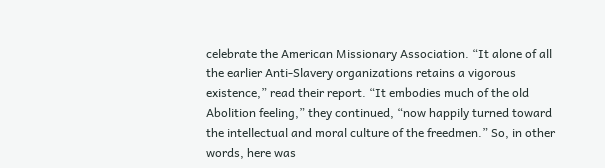celebrate the American Missionary Association. “It alone of all the earlier Anti-Slavery organizations retains a vigorous existence,” read their report. “It embodies much of the old Abolition feeling,” they continued, “now happily turned toward the intellectual and moral culture of the freedmen.” So, in other words, here was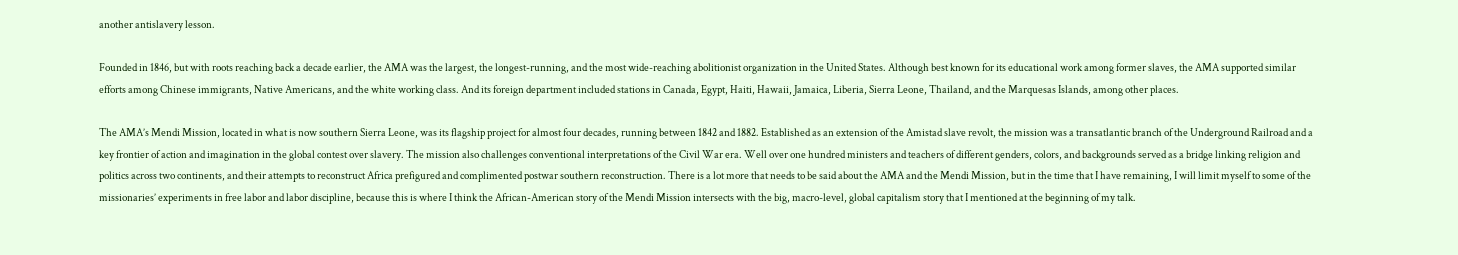another antislavery lesson.

Founded in 1846, but with roots reaching back a decade earlier, the AMA was the largest, the longest-running, and the most wide-reaching abolitionist organization in the United States. Although best known for its educational work among former slaves, the AMA supported similar efforts among Chinese immigrants, Native Americans, and the white working class. And its foreign department included stations in Canada, Egypt, Haiti, Hawaii, Jamaica, Liberia, Sierra Leone, Thailand, and the Marquesas Islands, among other places.

The AMA’s Mendi Mission, located in what is now southern Sierra Leone, was its flagship project for almost four decades, running between 1842 and 1882. Established as an extension of the Amistad slave revolt, the mission was a transatlantic branch of the Underground Railroad and a key frontier of action and imagination in the global contest over slavery. The mission also challenges conventional interpretations of the Civil War era. Well over one hundred ministers and teachers of different genders, colors, and backgrounds served as a bridge linking religion and politics across two continents, and their attempts to reconstruct Africa prefigured and complimented postwar southern reconstruction. There is a lot more that needs to be said about the AMA and the Mendi Mission, but in the time that I have remaining, I will limit myself to some of the missionaries’ experiments in free labor and labor discipline, because this is where I think the African-American story of the Mendi Mission intersects with the big, macro-level, global capitalism story that I mentioned at the beginning of my talk.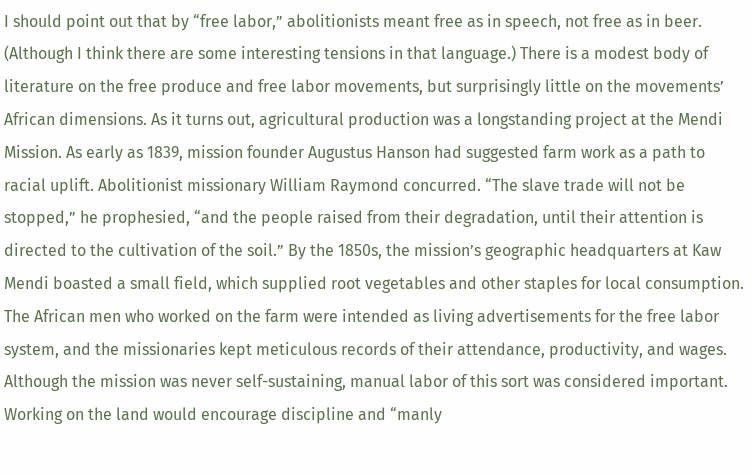I should point out that by “free labor,” abolitionists meant free as in speech, not free as in beer. (Although I think there are some interesting tensions in that language.) There is a modest body of literature on the free produce and free labor movements, but surprisingly little on the movements’ African dimensions. As it turns out, agricultural production was a longstanding project at the Mendi Mission. As early as 1839, mission founder Augustus Hanson had suggested farm work as a path to racial uplift. Abolitionist missionary William Raymond concurred. “The slave trade will not be stopped,” he prophesied, “and the people raised from their degradation, until their attention is directed to the cultivation of the soil.” By the 1850s, the mission’s geographic headquarters at Kaw Mendi boasted a small field, which supplied root vegetables and other staples for local consumption. The African men who worked on the farm were intended as living advertisements for the free labor system, and the missionaries kept meticulous records of their attendance, productivity, and wages. Although the mission was never self-sustaining, manual labor of this sort was considered important. Working on the land would encourage discipline and “manly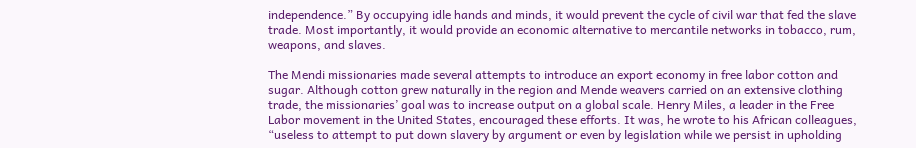independence.” By occupying idle hands and minds, it would prevent the cycle of civil war that fed the slave trade. Most importantly, it would provide an economic alternative to mercantile networks in tobacco, rum, weapons, and slaves.

The Mendi missionaries made several attempts to introduce an export economy in free labor cotton and sugar. Although cotton grew naturally in the region and Mende weavers carried on an extensive clothing trade, the missionaries’ goal was to increase output on a global scale. Henry Miles, a leader in the Free Labor movement in the United States, encouraged these efforts. It was, he wrote to his African colleagues, “useless to attempt to put down slavery by argument or even by legislation while we persist in upholding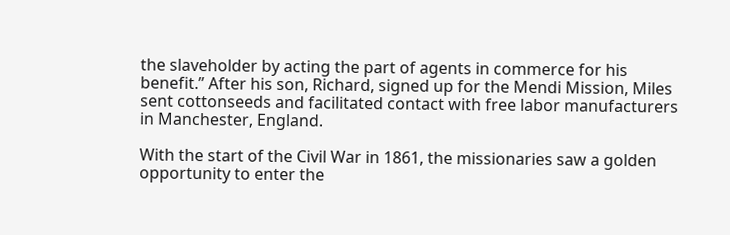the slaveholder by acting the part of agents in commerce for his benefit.” After his son, Richard, signed up for the Mendi Mission, Miles sent cottonseeds and facilitated contact with free labor manufacturers in Manchester, England.

With the start of the Civil War in 1861, the missionaries saw a golden opportunity to enter the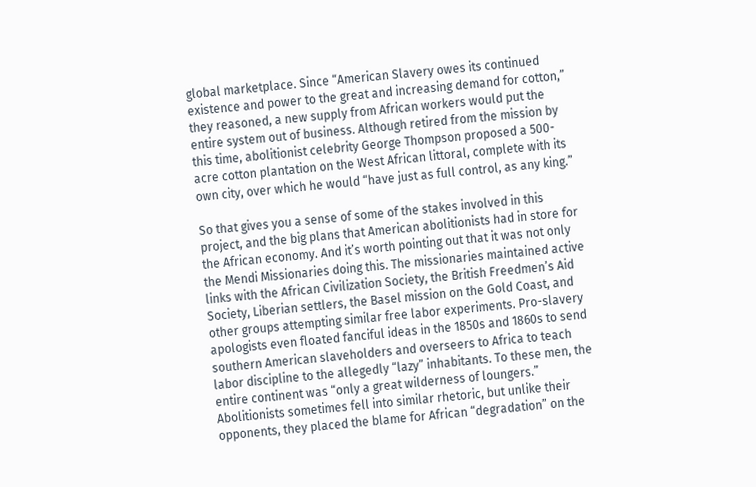global marketplace. Since “American Slavery owes its continued existence and power to the great and increasing demand for cotton,” they reasoned, a new supply from African workers would put the entire system out of business. Although retired from the mission by this time, abolitionist celebrity George Thompson proposed a 500-acre cotton plantation on the West African littoral, complete with its own city, over which he would “have just as full control, as any king.”

So that gives you a sense of some of the stakes involved in this project, and the big plans that American abolitionists had in store for the African economy. And it’s worth pointing out that it was not only the Mendi Missionaries doing this. The missionaries maintained active links with the African Civilization Society, the British Freedmen’s Aid Society, Liberian settlers, the Basel mission on the Gold Coast, and other groups attempting similar free labor experiments. Pro-slavery apologists even floated fanciful ideas in the 1850s and 1860s to send southern American slaveholders and overseers to Africa to teach labor discipline to the allegedly “lazy” inhabitants. To these men, the entire continent was “only a great wilderness of loungers.” Abolitionists sometimes fell into similar rhetoric, but unlike their opponents, they placed the blame for African “degradation” on the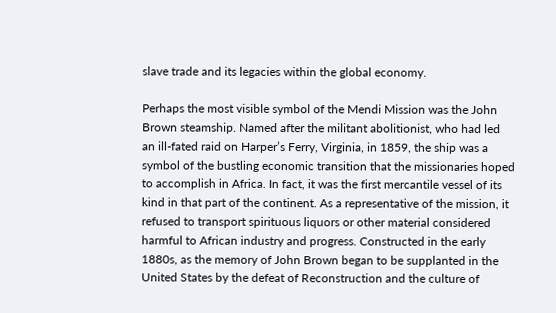slave trade and its legacies within the global economy.

Perhaps the most visible symbol of the Mendi Mission was the John Brown steamship. Named after the militant abolitionist, who had led an ill-fated raid on Harper’s Ferry, Virginia, in 1859, the ship was a symbol of the bustling economic transition that the missionaries hoped to accomplish in Africa. In fact, it was the first mercantile vessel of its kind in that part of the continent. As a representative of the mission, it refused to transport spirituous liquors or other material considered harmful to African industry and progress. Constructed in the early 1880s, as the memory of John Brown began to be supplanted in the United States by the defeat of Reconstruction and the culture of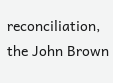reconciliation, the John Brown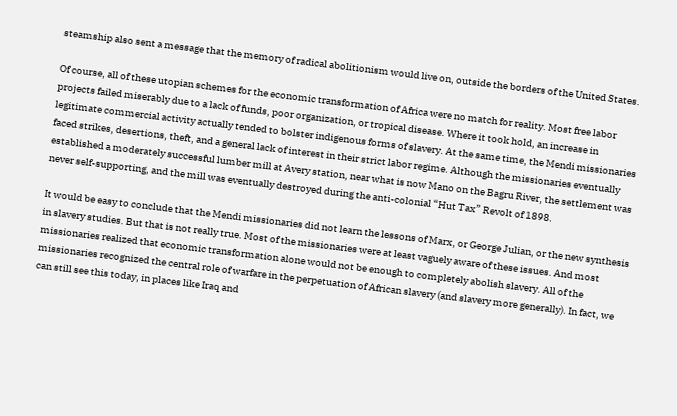steamship also sent a message that the memory of radical abolitionism would live on, outside the borders of the United States.

Of course, all of these utopian schemes for the economic transformation of Africa were no match for reality. Most free labor projects failed miserably due to a lack of funds, poor organization, or tropical disease. Where it took hold, an increase in legitimate commercial activity actually tended to bolster indigenous forms of slavery. At the same time, the Mendi missionaries faced strikes, desertions, theft, and a general lack of interest in their strict labor regime. Although the missionaries eventually established a moderately successful lumber mill at Avery station, near what is now Mano on the Bagru River, the settlement was never self-supporting, and the mill was eventually destroyed during the anti-colonial “Hut Tax” Revolt of 1898.

It would be easy to conclude that the Mendi missionaries did not learn the lessons of Marx, or George Julian, or the new synthesis in slavery studies. But that is not really true. Most of the missionaries were at least vaguely aware of these issues. And most missionaries realized that economic transformation alone would not be enough to completely abolish slavery. All of the missionaries recognized the central role of warfare in the perpetuation of African slavery (and slavery more generally). In fact, we can still see this today, in places like Iraq and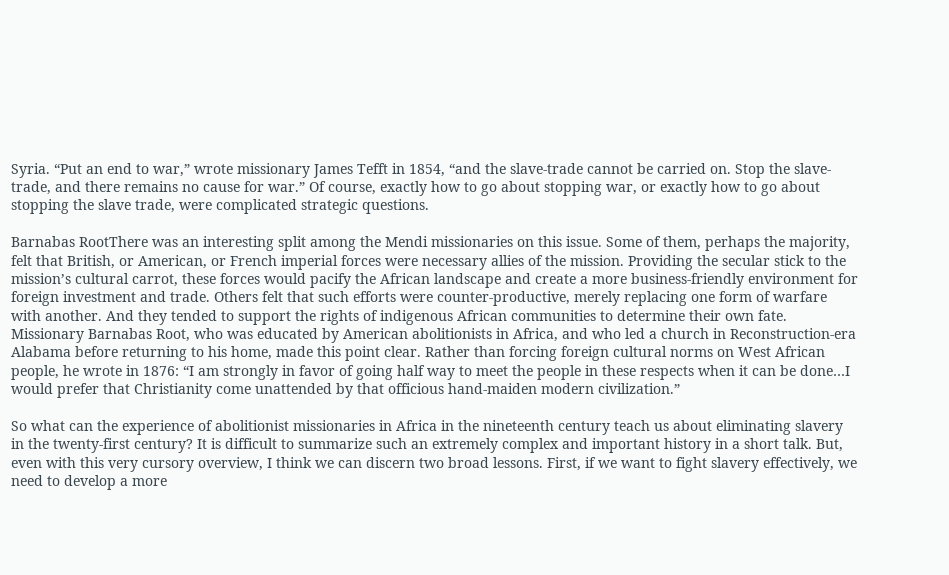Syria. “Put an end to war,” wrote missionary James Tefft in 1854, “and the slave-trade cannot be carried on. Stop the slave-trade, and there remains no cause for war.” Of course, exactly how to go about stopping war, or exactly how to go about stopping the slave trade, were complicated strategic questions.

Barnabas RootThere was an interesting split among the Mendi missionaries on this issue. Some of them, perhaps the majority, felt that British, or American, or French imperial forces were necessary allies of the mission. Providing the secular stick to the mission’s cultural carrot, these forces would pacify the African landscape and create a more business-friendly environment for foreign investment and trade. Others felt that such efforts were counter-productive, merely replacing one form of warfare with another. And they tended to support the rights of indigenous African communities to determine their own fate. Missionary Barnabas Root, who was educated by American abolitionists in Africa, and who led a church in Reconstruction-era Alabama before returning to his home, made this point clear. Rather than forcing foreign cultural norms on West African people, he wrote in 1876: “I am strongly in favor of going half way to meet the people in these respects when it can be done…I would prefer that Christianity come unattended by that officious hand-maiden modern civilization.”

So what can the experience of abolitionist missionaries in Africa in the nineteenth century teach us about eliminating slavery in the twenty-first century? It is difficult to summarize such an extremely complex and important history in a short talk. But, even with this very cursory overview, I think we can discern two broad lessons. First, if we want to fight slavery effectively, we need to develop a more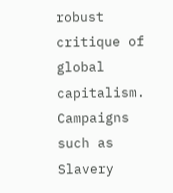robust critique of global capitalism. Campaigns such as Slavery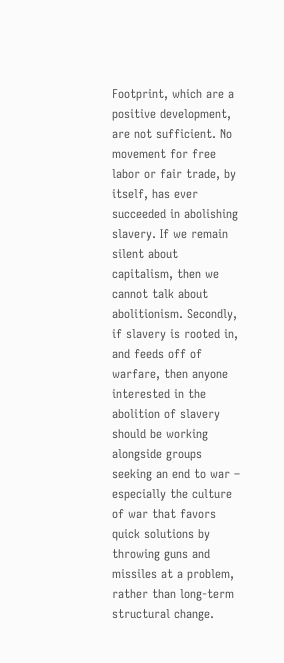Footprint, which are a positive development, are not sufficient. No movement for free labor or fair trade, by itself, has ever succeeded in abolishing slavery. If we remain silent about capitalism, then we cannot talk about abolitionism. Secondly, if slavery is rooted in, and feeds off of warfare, then anyone interested in the abolition of slavery should be working alongside groups seeking an end to war – especially the culture of war that favors quick solutions by throwing guns and missiles at a problem, rather than long-term structural change.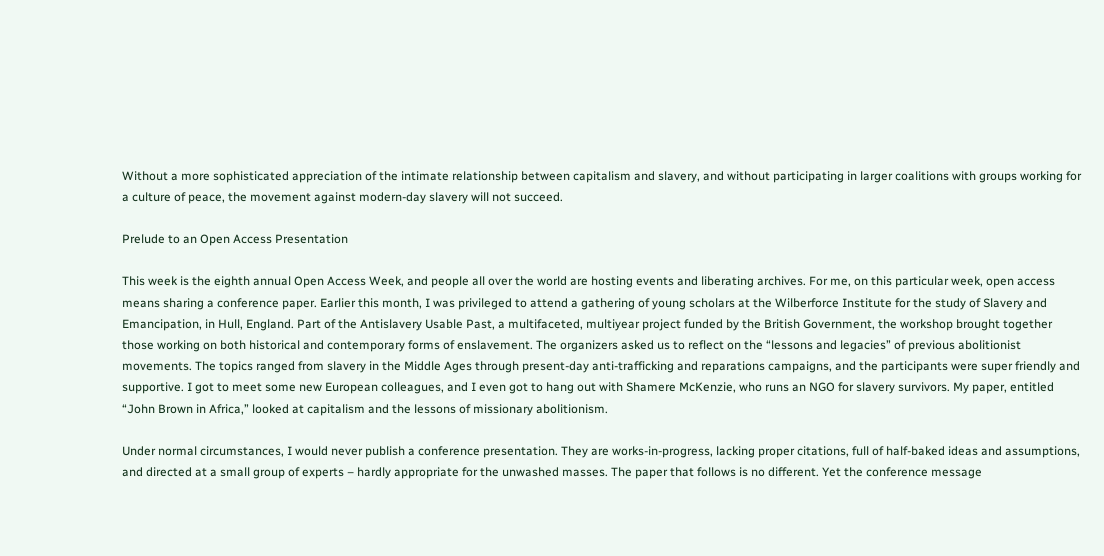Without a more sophisticated appreciation of the intimate relationship between capitalism and slavery, and without participating in larger coalitions with groups working for a culture of peace, the movement against modern-day slavery will not succeed.

Prelude to an Open Access Presentation

This week is the eighth annual Open Access Week, and people all over the world are hosting events and liberating archives. For me, on this particular week, open access means sharing a conference paper. Earlier this month, I was privileged to attend a gathering of young scholars at the Wilberforce Institute for the study of Slavery and Emancipation, in Hull, England. Part of the Antislavery Usable Past, a multifaceted, multiyear project funded by the British Government, the workshop brought together those working on both historical and contemporary forms of enslavement. The organizers asked us to reflect on the “lessons and legacies” of previous abolitionist movements. The topics ranged from slavery in the Middle Ages through present-day anti-trafficking and reparations campaigns, and the participants were super friendly and supportive. I got to meet some new European colleagues, and I even got to hang out with Shamere McKenzie, who runs an NGO for slavery survivors. My paper, entitled “John Brown in Africa,” looked at capitalism and the lessons of missionary abolitionism.

Under normal circumstances, I would never publish a conference presentation. They are works-in-progress, lacking proper citations, full of half-baked ideas and assumptions, and directed at a small group of experts – hardly appropriate for the unwashed masses. The paper that follows is no different. Yet the conference message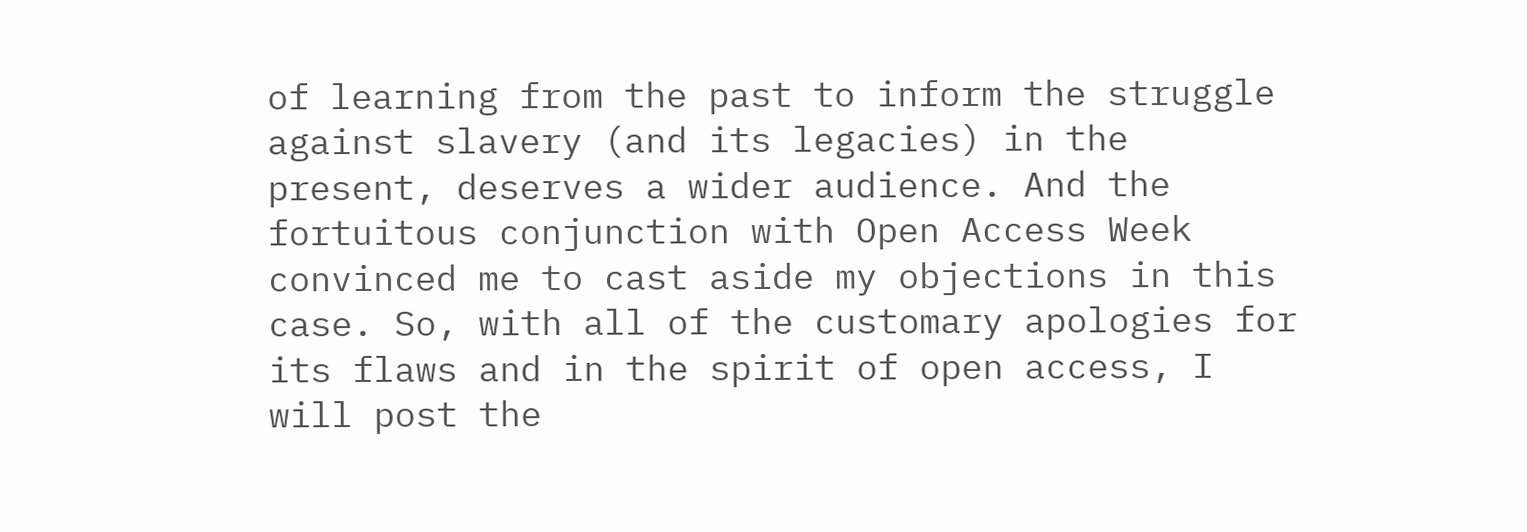of learning from the past to inform the struggle against slavery (and its legacies) in the present, deserves a wider audience. And the fortuitous conjunction with Open Access Week convinced me to cast aside my objections in this case. So, with all of the customary apologies for its flaws and in the spirit of open access, I will post the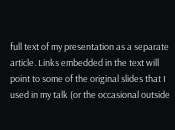full text of my presentation as a separate article. Links embedded in the text will point to some of the original slides that I used in my talk (or the occasional outside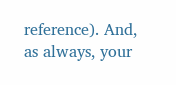reference). And, as always, your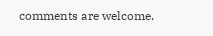comments are welcome.